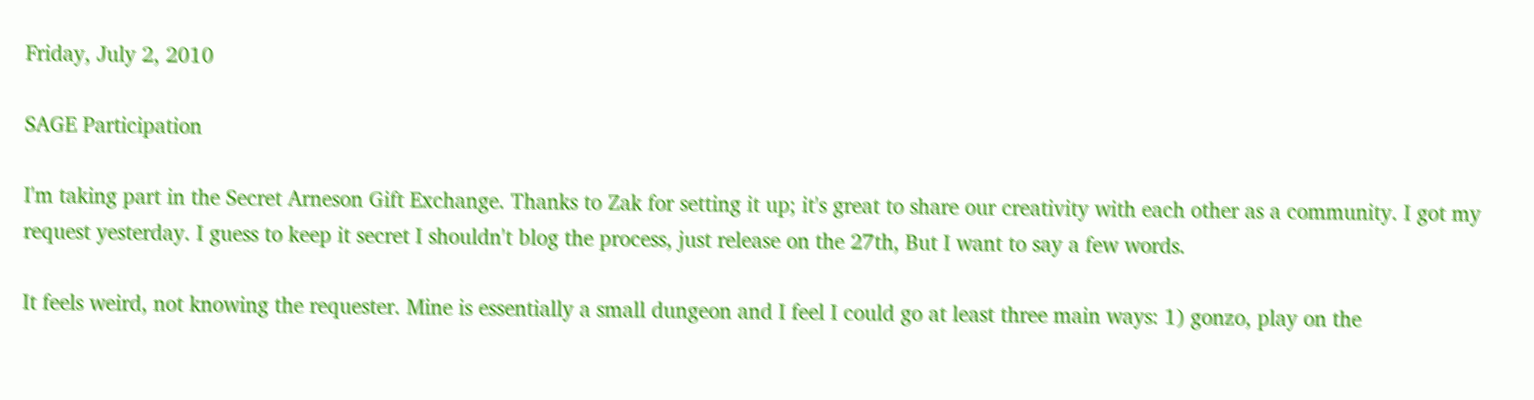Friday, July 2, 2010

SAGE Participation

I'm taking part in the Secret Arneson Gift Exchange. Thanks to Zak for setting it up; it's great to share our creativity with each other as a community. I got my request yesterday. I guess to keep it secret I shouldn't blog the process, just release on the 27th, But I want to say a few words.

It feels weird, not knowing the requester. Mine is essentially a small dungeon and I feel I could go at least three main ways: 1) gonzo, play on the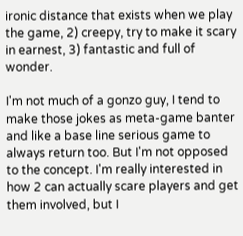ironic distance that exists when we play the game, 2) creepy, try to make it scary in earnest, 3) fantastic and full of wonder.

I'm not much of a gonzo guy, I tend to make those jokes as meta-game banter and like a base line serious game to always return too. But I'm not opposed to the concept. I'm really interested in how 2 can actually scare players and get them involved, but I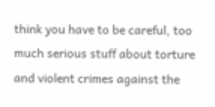think you have to be careful, too much serious stuff about torture and violent crimes against the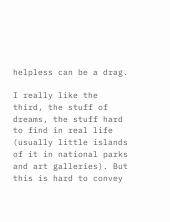helpless can be a drag.

I really like the third, the stuff of dreams, the stuff hard to find in real life (usually little islands of it in national parks and art galleries). But this is hard to convey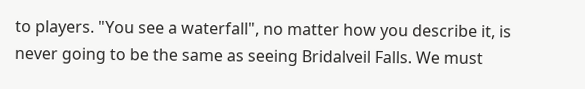to players. "You see a waterfall", no matter how you describe it, is never going to be the same as seeing Bridalveil Falls. We must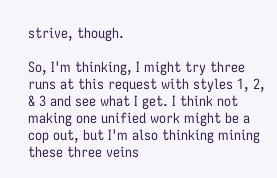strive, though.

So, I'm thinking, I might try three runs at this request with styles 1, 2, & 3 and see what I get. I think not making one unified work might be a cop out, but I'm also thinking mining these three veins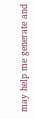may help me generate and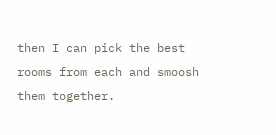then I can pick the best rooms from each and smoosh them together.